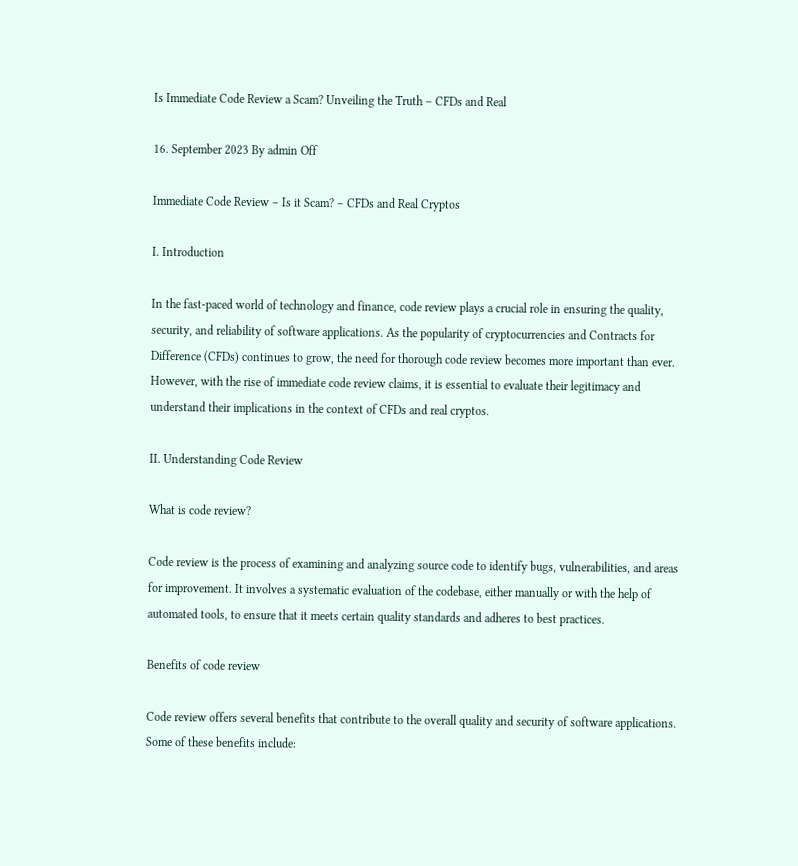Is Immediate Code Review a Scam? Unveiling the Truth – CFDs and Real

16. September 2023 By admin Off

Immediate Code Review – Is it Scam? – CFDs and Real Cryptos

I. Introduction

In the fast-paced world of technology and finance, code review plays a crucial role in ensuring the quality, security, and reliability of software applications. As the popularity of cryptocurrencies and Contracts for Difference (CFDs) continues to grow, the need for thorough code review becomes more important than ever. However, with the rise of immediate code review claims, it is essential to evaluate their legitimacy and understand their implications in the context of CFDs and real cryptos.

II. Understanding Code Review

What is code review?

Code review is the process of examining and analyzing source code to identify bugs, vulnerabilities, and areas for improvement. It involves a systematic evaluation of the codebase, either manually or with the help of automated tools, to ensure that it meets certain quality standards and adheres to best practices.

Benefits of code review

Code review offers several benefits that contribute to the overall quality and security of software applications. Some of these benefits include: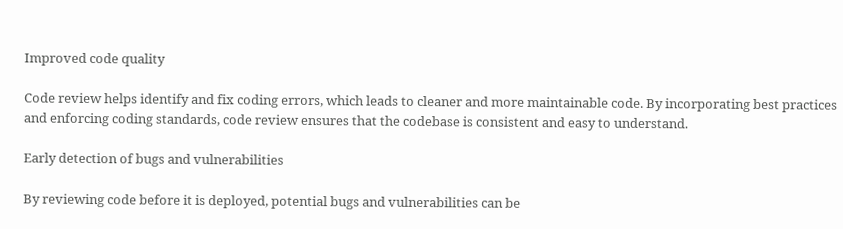Improved code quality

Code review helps identify and fix coding errors, which leads to cleaner and more maintainable code. By incorporating best practices and enforcing coding standards, code review ensures that the codebase is consistent and easy to understand.

Early detection of bugs and vulnerabilities

By reviewing code before it is deployed, potential bugs and vulnerabilities can be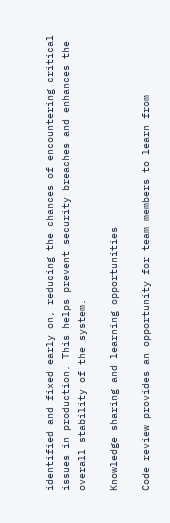identified and fixed early on, reducing the chances of encountering critical issues in production. This helps prevent security breaches and enhances the overall stability of the system.

Knowledge sharing and learning opportunities

Code review provides an opportunity for team members to learn from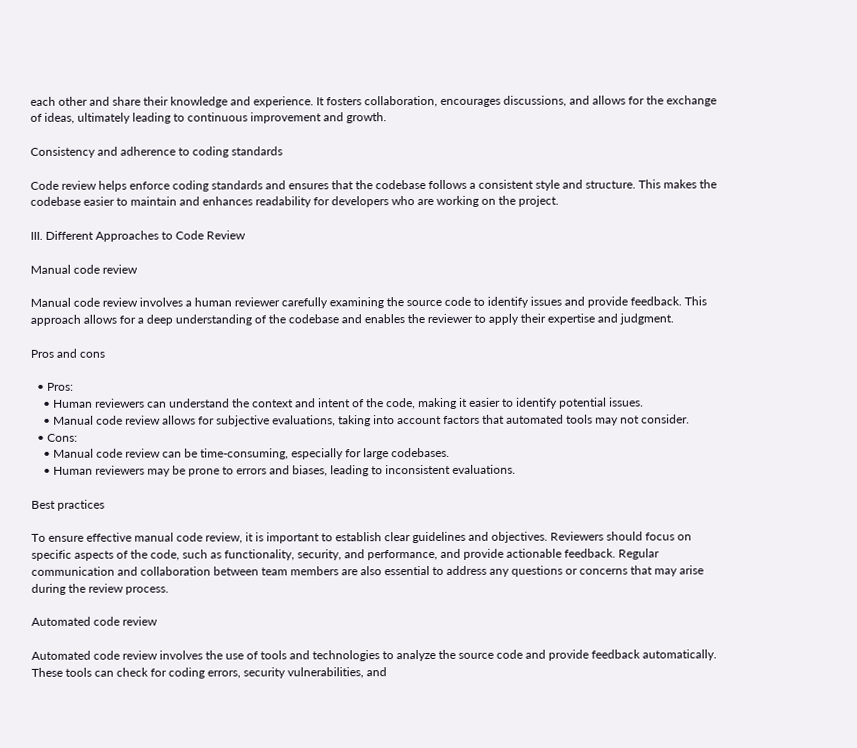each other and share their knowledge and experience. It fosters collaboration, encourages discussions, and allows for the exchange of ideas, ultimately leading to continuous improvement and growth.

Consistency and adherence to coding standards

Code review helps enforce coding standards and ensures that the codebase follows a consistent style and structure. This makes the codebase easier to maintain and enhances readability for developers who are working on the project.

III. Different Approaches to Code Review

Manual code review

Manual code review involves a human reviewer carefully examining the source code to identify issues and provide feedback. This approach allows for a deep understanding of the codebase and enables the reviewer to apply their expertise and judgment.

Pros and cons

  • Pros:
    • Human reviewers can understand the context and intent of the code, making it easier to identify potential issues.
    • Manual code review allows for subjective evaluations, taking into account factors that automated tools may not consider.
  • Cons:
    • Manual code review can be time-consuming, especially for large codebases.
    • Human reviewers may be prone to errors and biases, leading to inconsistent evaluations.

Best practices

To ensure effective manual code review, it is important to establish clear guidelines and objectives. Reviewers should focus on specific aspects of the code, such as functionality, security, and performance, and provide actionable feedback. Regular communication and collaboration between team members are also essential to address any questions or concerns that may arise during the review process.

Automated code review

Automated code review involves the use of tools and technologies to analyze the source code and provide feedback automatically. These tools can check for coding errors, security vulnerabilities, and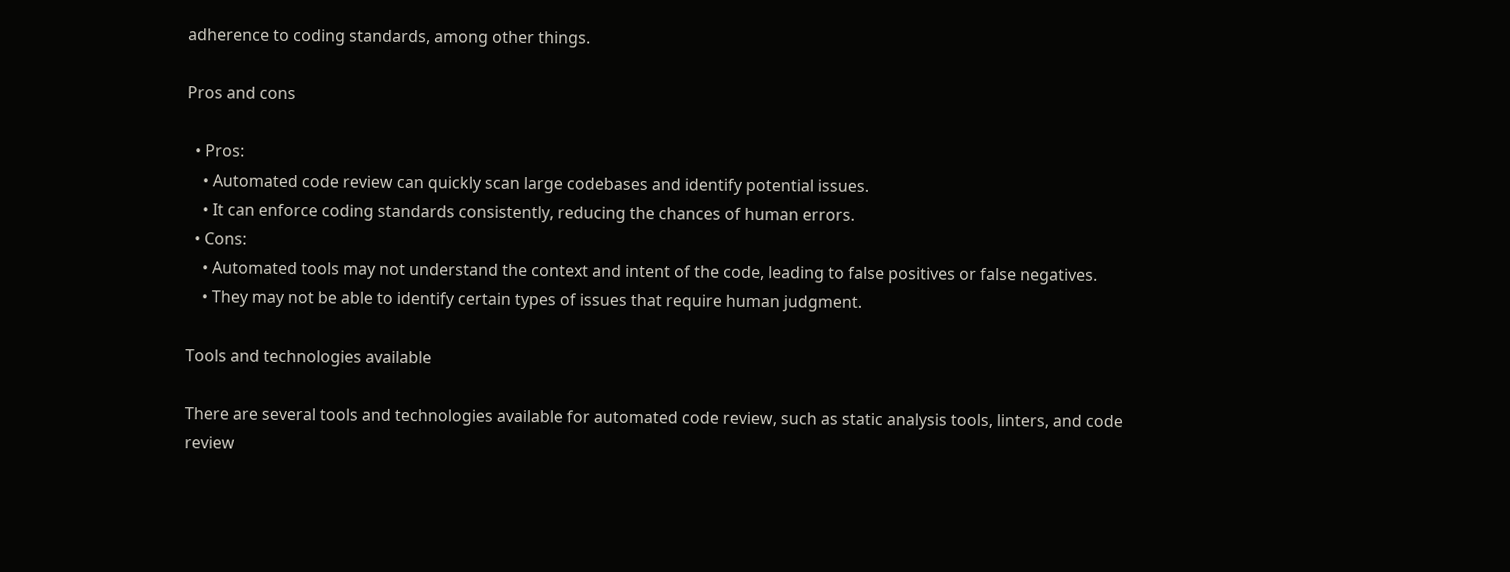adherence to coding standards, among other things.

Pros and cons

  • Pros:
    • Automated code review can quickly scan large codebases and identify potential issues.
    • It can enforce coding standards consistently, reducing the chances of human errors.
  • Cons:
    • Automated tools may not understand the context and intent of the code, leading to false positives or false negatives.
    • They may not be able to identify certain types of issues that require human judgment.

Tools and technologies available

There are several tools and technologies available for automated code review, such as static analysis tools, linters, and code review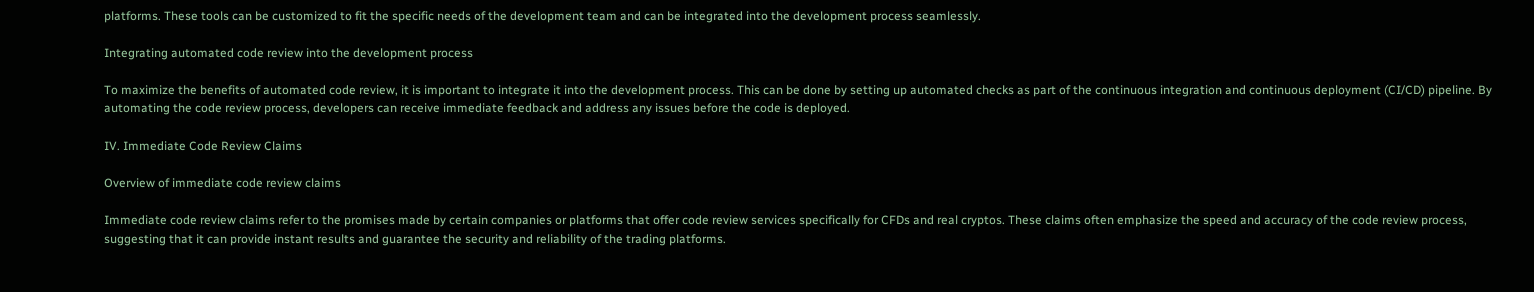platforms. These tools can be customized to fit the specific needs of the development team and can be integrated into the development process seamlessly.

Integrating automated code review into the development process

To maximize the benefits of automated code review, it is important to integrate it into the development process. This can be done by setting up automated checks as part of the continuous integration and continuous deployment (CI/CD) pipeline. By automating the code review process, developers can receive immediate feedback and address any issues before the code is deployed.

IV. Immediate Code Review Claims

Overview of immediate code review claims

Immediate code review claims refer to the promises made by certain companies or platforms that offer code review services specifically for CFDs and real cryptos. These claims often emphasize the speed and accuracy of the code review process, suggesting that it can provide instant results and guarantee the security and reliability of the trading platforms.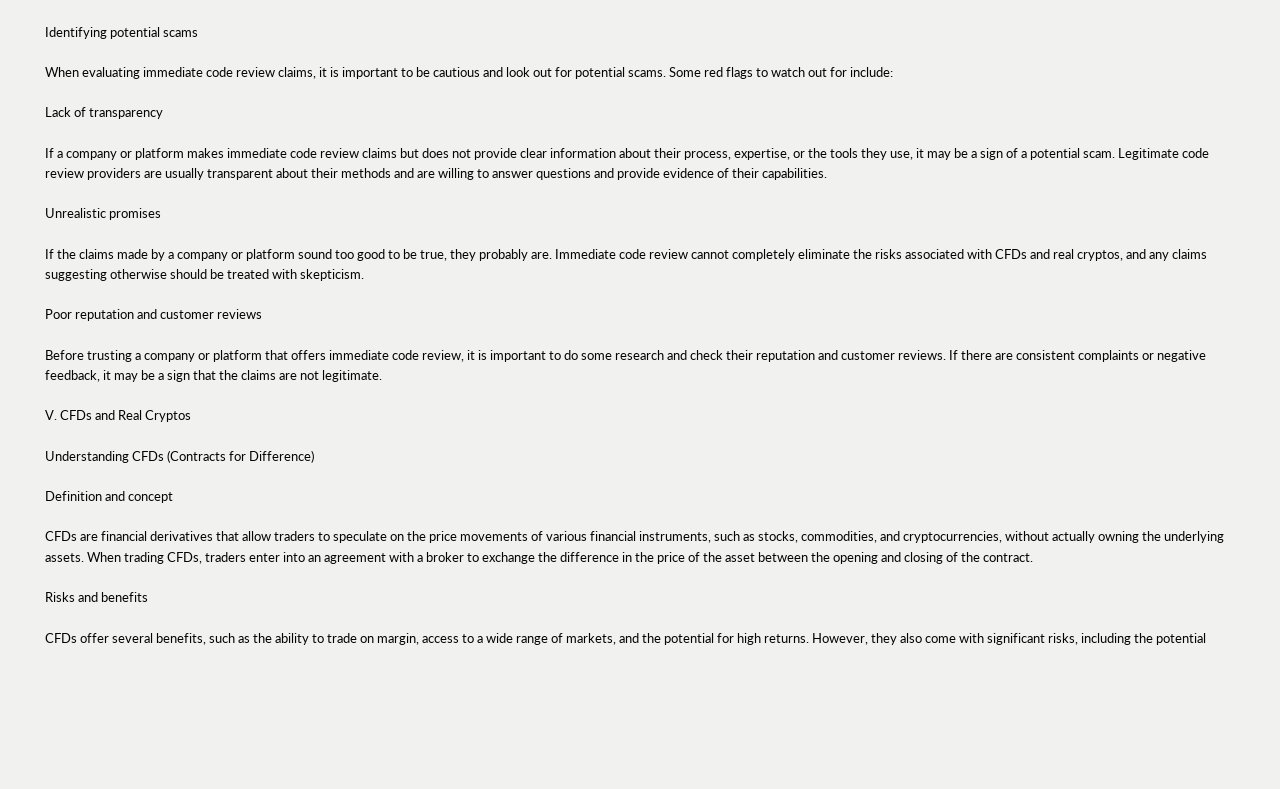Identifying potential scams

When evaluating immediate code review claims, it is important to be cautious and look out for potential scams. Some red flags to watch out for include:

Lack of transparency

If a company or platform makes immediate code review claims but does not provide clear information about their process, expertise, or the tools they use, it may be a sign of a potential scam. Legitimate code review providers are usually transparent about their methods and are willing to answer questions and provide evidence of their capabilities.

Unrealistic promises

If the claims made by a company or platform sound too good to be true, they probably are. Immediate code review cannot completely eliminate the risks associated with CFDs and real cryptos, and any claims suggesting otherwise should be treated with skepticism.

Poor reputation and customer reviews

Before trusting a company or platform that offers immediate code review, it is important to do some research and check their reputation and customer reviews. If there are consistent complaints or negative feedback, it may be a sign that the claims are not legitimate.

V. CFDs and Real Cryptos

Understanding CFDs (Contracts for Difference)

Definition and concept

CFDs are financial derivatives that allow traders to speculate on the price movements of various financial instruments, such as stocks, commodities, and cryptocurrencies, without actually owning the underlying assets. When trading CFDs, traders enter into an agreement with a broker to exchange the difference in the price of the asset between the opening and closing of the contract.

Risks and benefits

CFDs offer several benefits, such as the ability to trade on margin, access to a wide range of markets, and the potential for high returns. However, they also come with significant risks, including the potential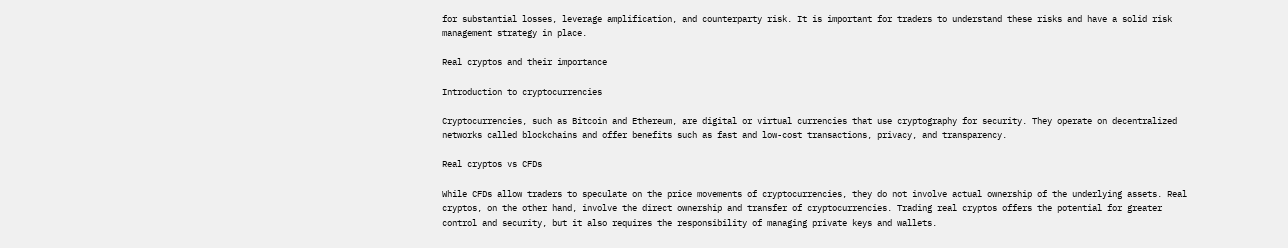for substantial losses, leverage amplification, and counterparty risk. It is important for traders to understand these risks and have a solid risk management strategy in place.

Real cryptos and their importance

Introduction to cryptocurrencies

Cryptocurrencies, such as Bitcoin and Ethereum, are digital or virtual currencies that use cryptography for security. They operate on decentralized networks called blockchains and offer benefits such as fast and low-cost transactions, privacy, and transparency.

Real cryptos vs CFDs

While CFDs allow traders to speculate on the price movements of cryptocurrencies, they do not involve actual ownership of the underlying assets. Real cryptos, on the other hand, involve the direct ownership and transfer of cryptocurrencies. Trading real cryptos offers the potential for greater control and security, but it also requires the responsibility of managing private keys and wallets.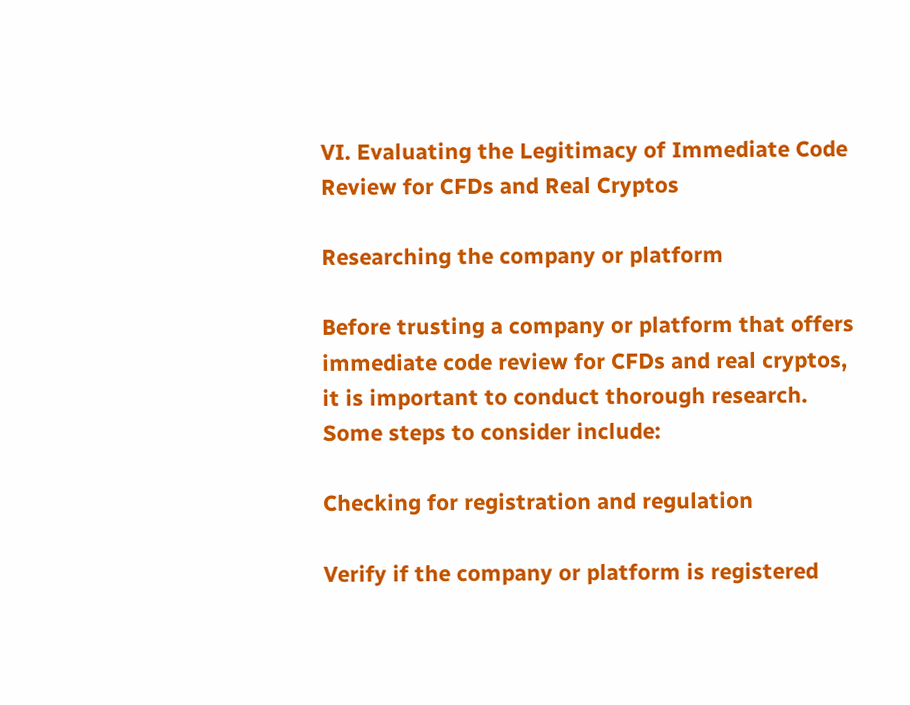VI. Evaluating the Legitimacy of Immediate Code Review for CFDs and Real Cryptos

Researching the company or platform

Before trusting a company or platform that offers immediate code review for CFDs and real cryptos, it is important to conduct thorough research. Some steps to consider include:

Checking for registration and regulation

Verify if the company or platform is registered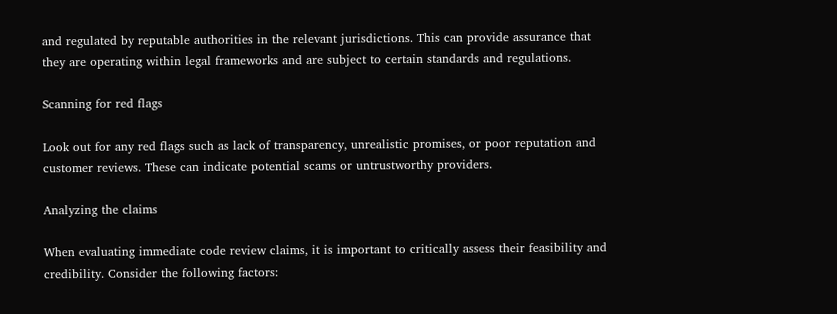and regulated by reputable authorities in the relevant jurisdictions. This can provide assurance that they are operating within legal frameworks and are subject to certain standards and regulations.

Scanning for red flags

Look out for any red flags such as lack of transparency, unrealistic promises, or poor reputation and customer reviews. These can indicate potential scams or untrustworthy providers.

Analyzing the claims

When evaluating immediate code review claims, it is important to critically assess their feasibility and credibility. Consider the following factors: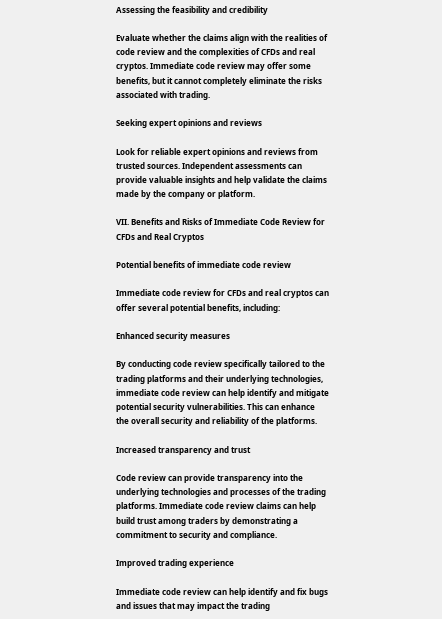Assessing the feasibility and credibility

Evaluate whether the claims align with the realities of code review and the complexities of CFDs and real cryptos. Immediate code review may offer some benefits, but it cannot completely eliminate the risks associated with trading.

Seeking expert opinions and reviews

Look for reliable expert opinions and reviews from trusted sources. Independent assessments can provide valuable insights and help validate the claims made by the company or platform.

VII. Benefits and Risks of Immediate Code Review for CFDs and Real Cryptos

Potential benefits of immediate code review

Immediate code review for CFDs and real cryptos can offer several potential benefits, including:

Enhanced security measures

By conducting code review specifically tailored to the trading platforms and their underlying technologies, immediate code review can help identify and mitigate potential security vulnerabilities. This can enhance the overall security and reliability of the platforms.

Increased transparency and trust

Code review can provide transparency into the underlying technologies and processes of the trading platforms. Immediate code review claims can help build trust among traders by demonstrating a commitment to security and compliance.

Improved trading experience

Immediate code review can help identify and fix bugs and issues that may impact the trading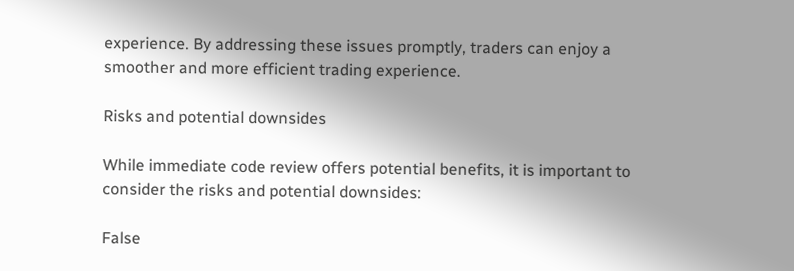experience. By addressing these issues promptly, traders can enjoy a smoother and more efficient trading experience.

Risks and potential downsides

While immediate code review offers potential benefits, it is important to consider the risks and potential downsides:

False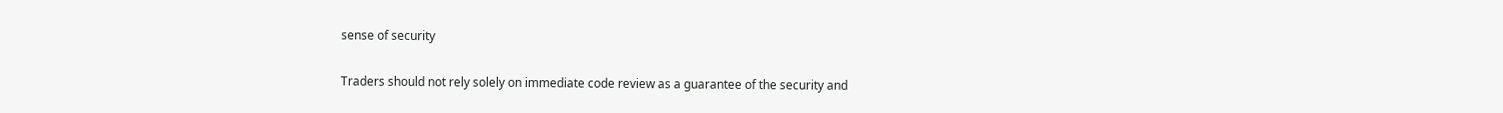sense of security

Traders should not rely solely on immediate code review as a guarantee of the security and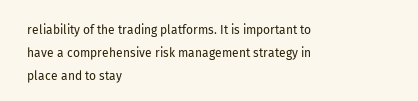reliability of the trading platforms. It is important to have a comprehensive risk management strategy in place and to stay